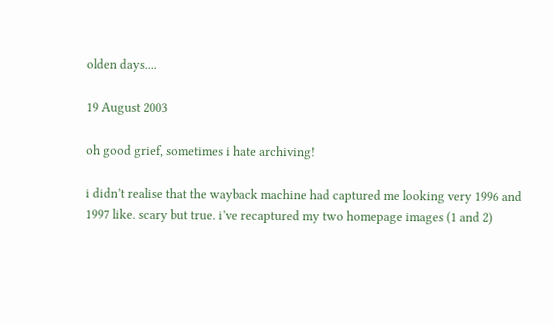olden days....

19 August 2003

oh good grief, sometimes i hate archiving!

i didn’t realise that the wayback machine had captured me looking very 1996 and 1997 like. scary but true. i’ve recaptured my two homepage images (1 and 2)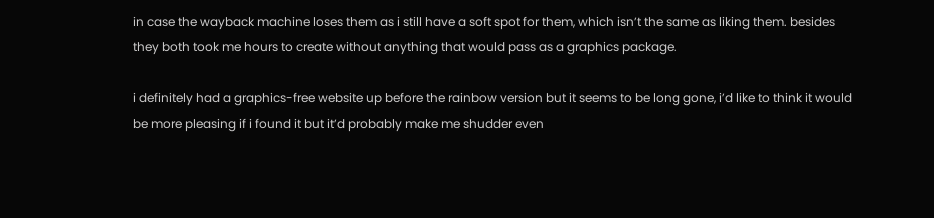in case the wayback machine loses them as i still have a soft spot for them, which isn’t the same as liking them. besides they both took me hours to create without anything that would pass as a graphics package.

i definitely had a graphics-free website up before the rainbow version but it seems to be long gone, i’d like to think it would be more pleasing if i found it but it’d probably make me shudder even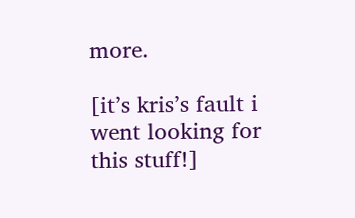more.

[it’s kris’s fault i went looking for this stuff!]